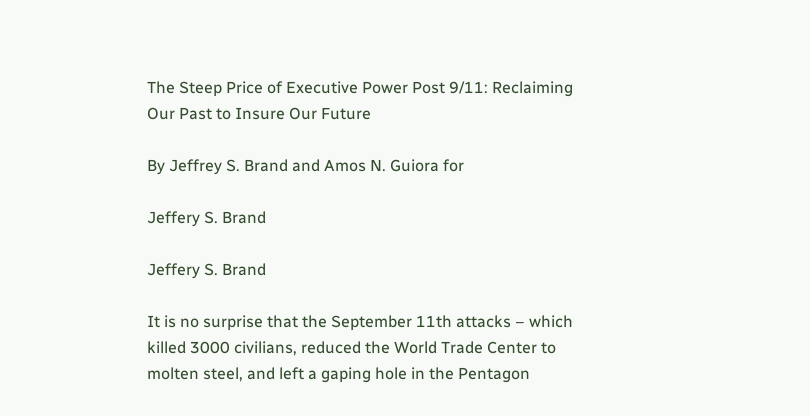The Steep Price of Executive Power Post 9/11: Reclaiming Our Past to Insure Our Future

By Jeffrey S. Brand and Amos N. Guiora for

Jeffery S. Brand

Jeffery S. Brand

It is no surprise that the September 11th attacks – which killed 3000 civilians, reduced the World Trade Center to molten steel, and left a gaping hole in the Pentagon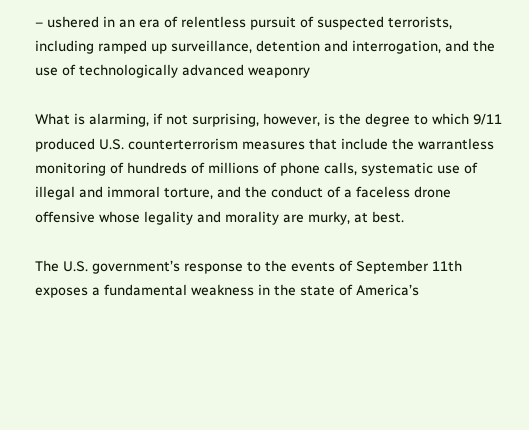– ushered in an era of relentless pursuit of suspected terrorists, including ramped up surveillance, detention and interrogation, and the use of technologically advanced weaponry

What is alarming, if not surprising, however, is the degree to which 9/11 produced U.S. counterterrorism measures that include the warrantless monitoring of hundreds of millions of phone calls, systematic use of illegal and immoral torture, and the conduct of a faceless drone offensive whose legality and morality are murky, at best.

The U.S. government’s response to the events of September 11th exposes a fundamental weakness in the state of America’s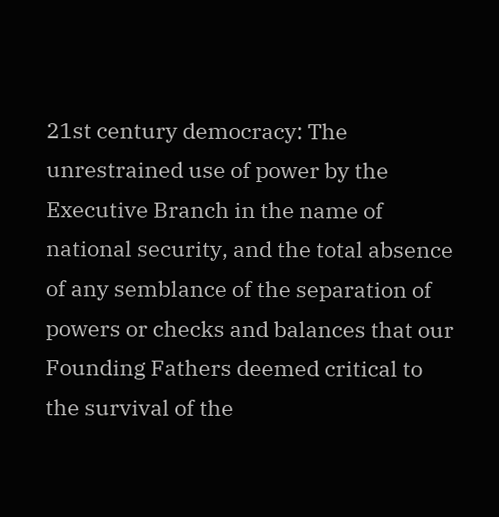21st century democracy: The unrestrained use of power by the Executive Branch in the name of national security, and the total absence of any semblance of the separation of powers or checks and balances that our Founding Fathers deemed critical to the survival of the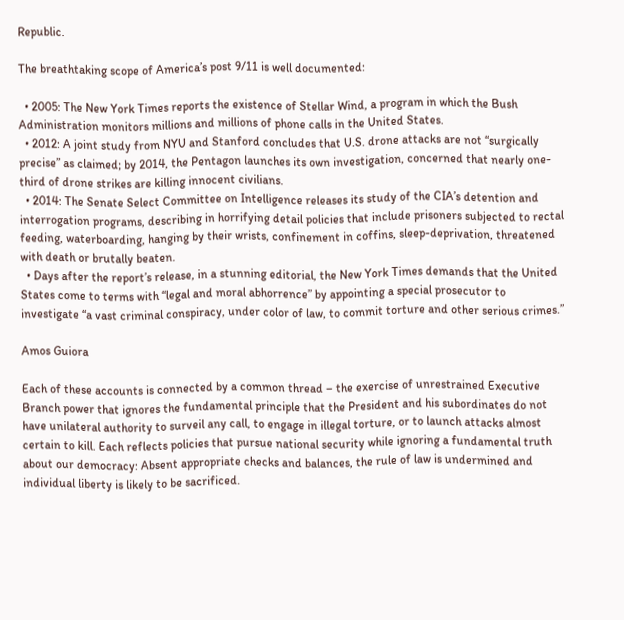Republic.

The breathtaking scope of America’s post 9/11 is well documented:

  • 2005: The New York Times reports the existence of Stellar Wind, a program in which the Bush Administration monitors millions and millions of phone calls in the United States.
  • 2012: A joint study from NYU and Stanford concludes that U.S. drone attacks are not “surgically precise” as claimed; by 2014, the Pentagon launches its own investigation, concerned that nearly one-third of drone strikes are killing innocent civilians.
  • 2014: The Senate Select Committee on Intelligence releases its study of the CIA’s detention and interrogation programs, describing in horrifying detail policies that include prisoners subjected to rectal feeding, waterboarding, hanging by their wrists, confinement in coffins, sleep-deprivation, threatened with death or brutally beaten.
  • Days after the report’s release, in a stunning editorial, the New York Times demands that the United States come to terms with “legal and moral abhorrence” by appointing a special prosecutor to investigate “a vast criminal conspiracy, under color of law, to commit torture and other serious crimes.”

Amos Guiora

Each of these accounts is connected by a common thread – the exercise of unrestrained Executive Branch power that ignores the fundamental principle that the President and his subordinates do not have unilateral authority to surveil any call, to engage in illegal torture, or to launch attacks almost certain to kill. Each reflects policies that pursue national security while ignoring a fundamental truth about our democracy: Absent appropriate checks and balances, the rule of law is undermined and individual liberty is likely to be sacrificed.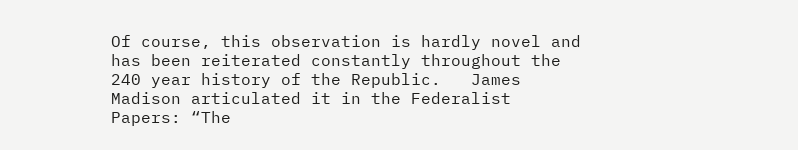Of course, this observation is hardly novel and has been reiterated constantly throughout the 240 year history of the Republic.   James Madison articulated it in the Federalist Papers: “The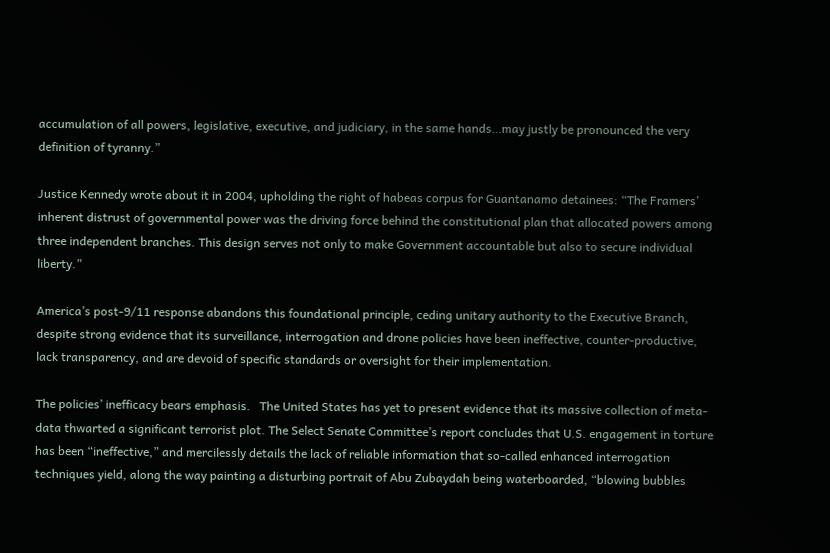accumulation of all powers, legislative, executive, and judiciary, in the same hands…may justly be pronounced the very definition of tyranny.”

Justice Kennedy wrote about it in 2004, upholding the right of habeas corpus for Guantanamo detainees: “The Framers’ inherent distrust of governmental power was the driving force behind the constitutional plan that allocated powers among three independent branches. This design serves not only to make Government accountable but also to secure individual liberty.”

America’s post-9/11 response abandons this foundational principle, ceding unitary authority to the Executive Branch, despite strong evidence that its surveillance, interrogation and drone policies have been ineffective, counter-productive, lack transparency, and are devoid of specific standards or oversight for their implementation.

The policies’ inefficacy bears emphasis.   The United States has yet to present evidence that its massive collection of meta-data thwarted a significant terrorist plot. The Select Senate Committee’s report concludes that U.S. engagement in torture has been “ineffective,” and mercilessly details the lack of reliable information that so-called enhanced interrogation techniques yield, along the way painting a disturbing portrait of Abu Zubaydah being waterboarded, “blowing bubbles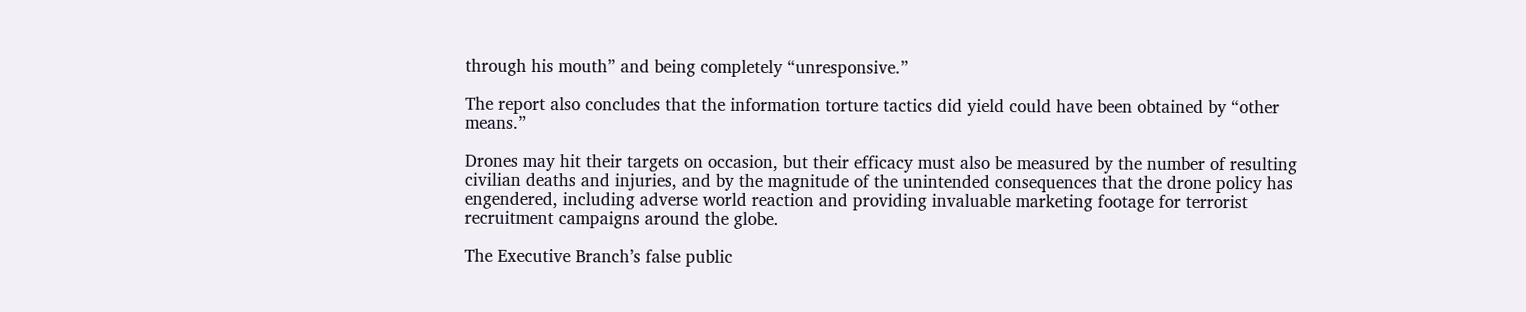through his mouth” and being completely “unresponsive.”

The report also concludes that the information torture tactics did yield could have been obtained by “other means.”

Drones may hit their targets on occasion, but their efficacy must also be measured by the number of resulting civilian deaths and injuries, and by the magnitude of the unintended consequences that the drone policy has engendered, including adverse world reaction and providing invaluable marketing footage for terrorist recruitment campaigns around the globe.

The Executive Branch’s false public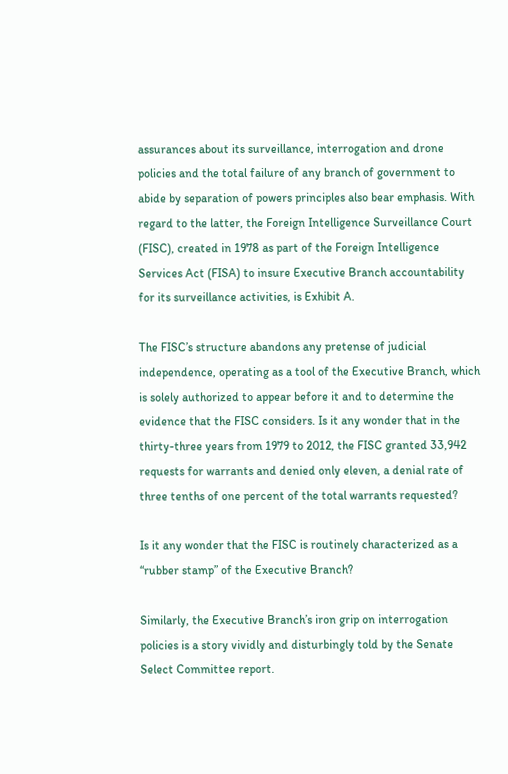assurances about its surveillance, interrogation and drone policies and the total failure of any branch of government to abide by separation of powers principles also bear emphasis. With regard to the latter, the Foreign Intelligence Surveillance Court (FISC), created in 1978 as part of the Foreign Intelligence Services Act (FISA) to insure Executive Branch accountability for its surveillance activities, is Exhibit A.

The FISC’s structure abandons any pretense of judicial independence, operating as a tool of the Executive Branch, which is solely authorized to appear before it and to determine the evidence that the FISC considers. Is it any wonder that in the thirty-three years from 1979 to 2012, the FISC granted 33,942 requests for warrants and denied only eleven, a denial rate of three tenths of one percent of the total warrants requested?

Is it any wonder that the FISC is routinely characterized as a “rubber stamp” of the Executive Branch?

Similarly, the Executive Branch’s iron grip on interrogation policies is a story vividly and disturbingly told by the Senate Select Committee report.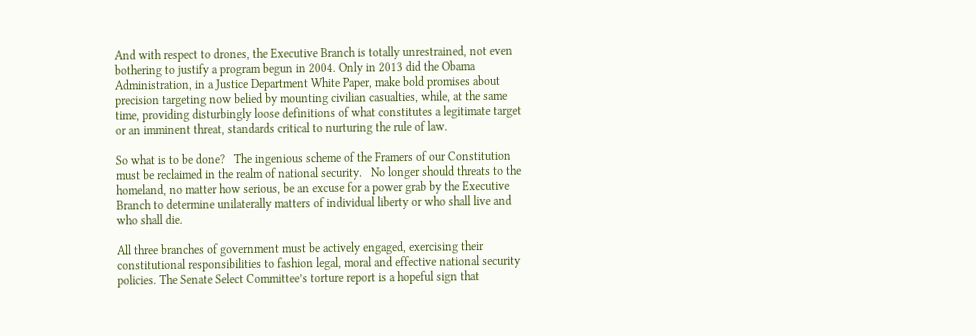And with respect to drones, the Executive Branch is totally unrestrained, not even bothering to justify a program begun in 2004. Only in 2013 did the Obama Administration, in a Justice Department White Paper, make bold promises about precision targeting now belied by mounting civilian casualties, while, at the same time, providing disturbingly loose definitions of what constitutes a legitimate target or an imminent threat, standards critical to nurturing the rule of law.

So what is to be done?   The ingenious scheme of the Framers of our Constitution must be reclaimed in the realm of national security.   No longer should threats to the homeland, no matter how serious, be an excuse for a power grab by the Executive Branch to determine unilaterally matters of individual liberty or who shall live and who shall die.

All three branches of government must be actively engaged, exercising their constitutional responsibilities to fashion legal, moral and effective national security policies. The Senate Select Committee’s torture report is a hopeful sign that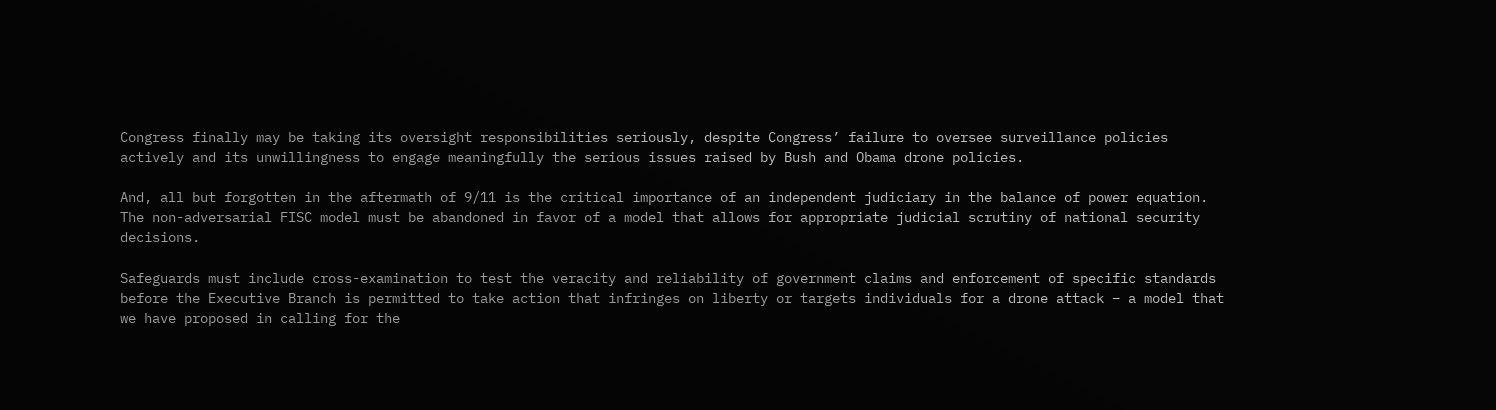Congress finally may be taking its oversight responsibilities seriously, despite Congress’ failure to oversee surveillance policies actively and its unwillingness to engage meaningfully the serious issues raised by Bush and Obama drone policies.

And, all but forgotten in the aftermath of 9/11 is the critical importance of an independent judiciary in the balance of power equation.  The non-adversarial FISC model must be abandoned in favor of a model that allows for appropriate judicial scrutiny of national security decisions.

Safeguards must include cross-examination to test the veracity and reliability of government claims and enforcement of specific standards before the Executive Branch is permitted to take action that infringes on liberty or targets individuals for a drone attack – a model that we have proposed in calling for the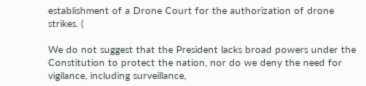establishment of a Drone Court for the authorization of drone strikes. (

We do not suggest that the President lacks broad powers under the Constitution to protect the nation, nor do we deny the need for vigilance, including surveillance,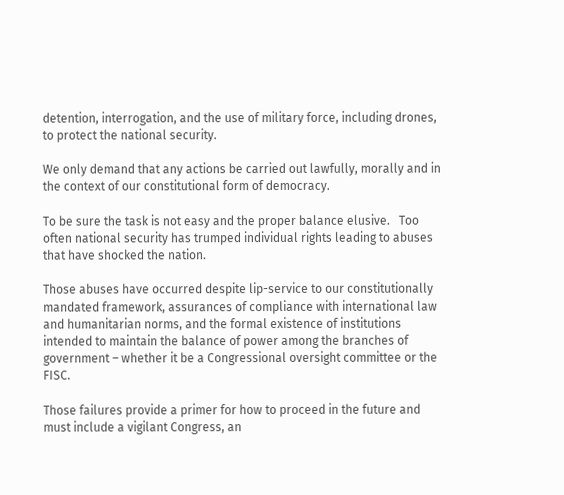detention, interrogation, and the use of military force, including drones, to protect the national security.

We only demand that any actions be carried out lawfully, morally and in the context of our constitutional form of democracy.

To be sure the task is not easy and the proper balance elusive.   Too often national security has trumped individual rights leading to abuses that have shocked the nation.

Those abuses have occurred despite lip-service to our constitutionally mandated framework, assurances of compliance with international law and humanitarian norms, and the formal existence of institutions intended to maintain the balance of power among the branches of government – whether it be a Congressional oversight committee or the FISC.

Those failures provide a primer for how to proceed in the future and must include a vigilant Congress, an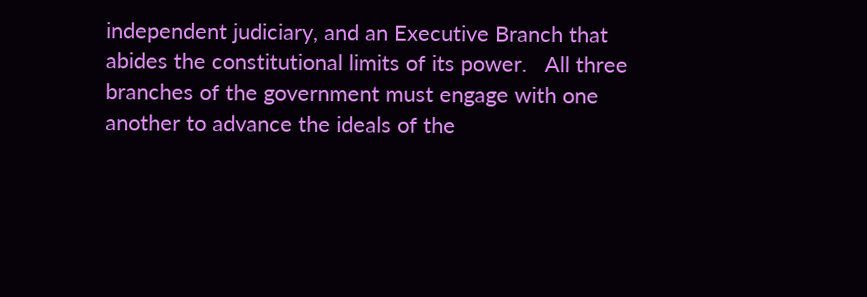independent judiciary, and an Executive Branch that abides the constitutional limits of its power.   All three branches of the government must engage with one another to advance the ideals of the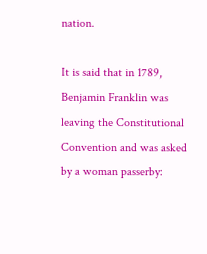nation.

It is said that in 1789, Benjamin Franklin was leaving the Constitutional Convention and was asked by a woman passerby: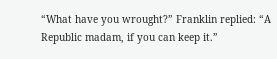“What have you wrought?” Franklin replied: “A Republic madam, if you can keep it.”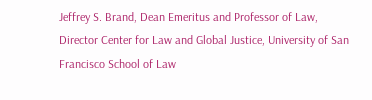Jeffrey S. Brand, Dean Emeritus and Professor of Law, Director Center for Law and Global Justice, University of San Francisco School of Law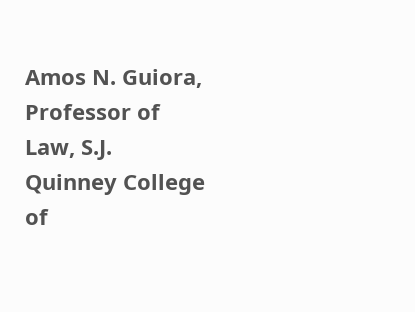Amos N. Guiora, Professor of Law, S.J. Quinney College of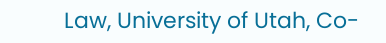Law, University of Utah, Co-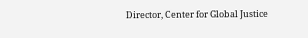Director, Center for Global Justice